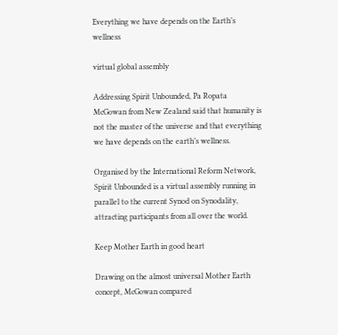Everything we have depends on the Earth’s wellness

virtual global assembly

Addressing Spirit Unbounded, Pa Ropata McGowan from New Zealand said that humanity is not the master of the universe and that everything we have depends on the earth’s wellness.

Organised by the International Reform Network, Spirit Unbounded is a virtual assembly running in parallel to the current Synod on Synodality, attracting participants from all over the world.

Keep Mother Earth in good heart

Drawing on the almost universal Mother Earth concept, McGowan compared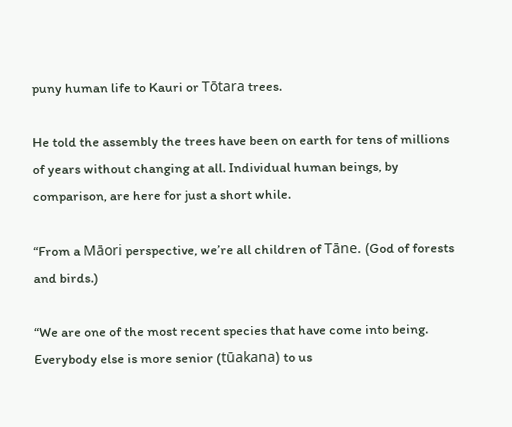puny human life to Kauri or Tōtara trees.

He told the assembly the trees have been on earth for tens of millions of years without changing at all. Individual human beings, by comparison, are here for just a short while.

“From a Māori perspective, we’re all children of Tāne. (God of forests and birds.)

“We are one of the most recent species that have come into being. Everybody else is more senior (tūakana) to us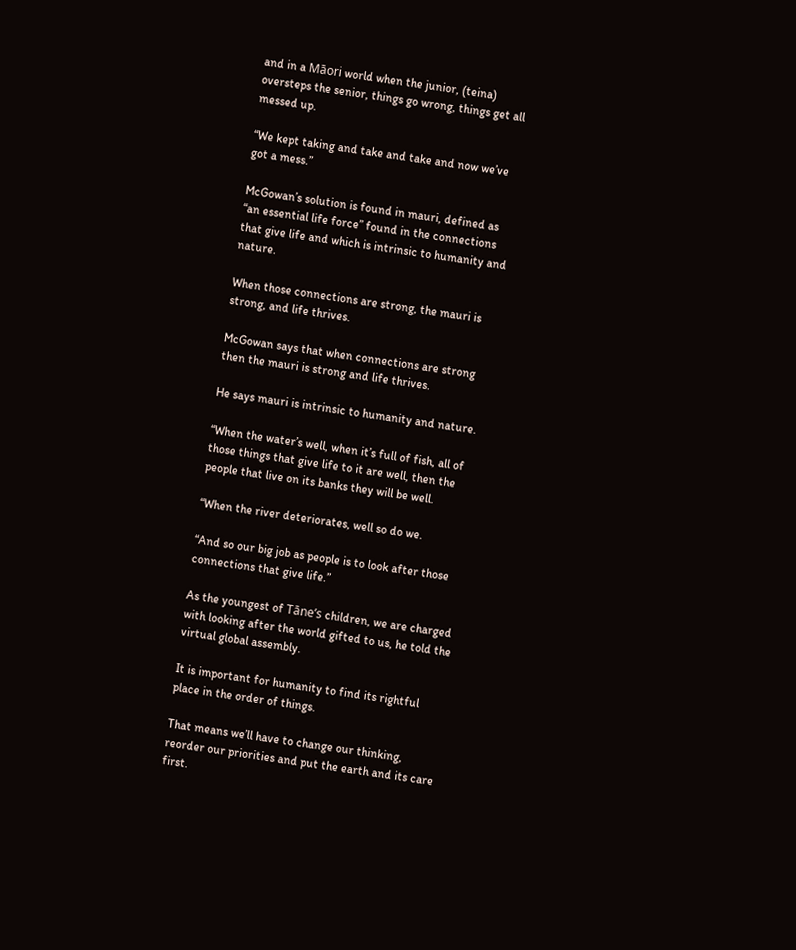and in a Māori world when the junior, (teina) oversteps the senior, things go wrong, things get all messed up.

“We kept taking and take and take and now we’ve got a mess.”

McGowan’s solution is found in mauri, defined as “an essential life force” found in the connections that give life and which is intrinsic to humanity and nature.

When those connections are strong, the mauri is strong, and life thrives.

McGowan says that when connections are strong then the mauri is strong and life thrives.

He says mauri is intrinsic to humanity and nature.

“When the water’s well, when it’s full of fish, all of those things that give life to it are well, then the people that live on its banks they will be well.

“When the river deteriorates, well so do we.

“And so our big job as people is to look after those connections that give life.”

As the youngest of Tāne’s children, we are charged with looking after the world gifted to us, he told the virtual global assembly.

It is important for humanity to find its rightful place in the order of things.

That means we’ll have to change our thinking, reorder our priorities and put the earth and its care first.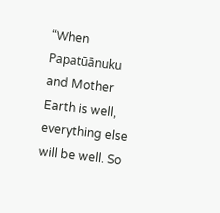“When Papatūānuku and Mother Earth is well, everything else will be well. So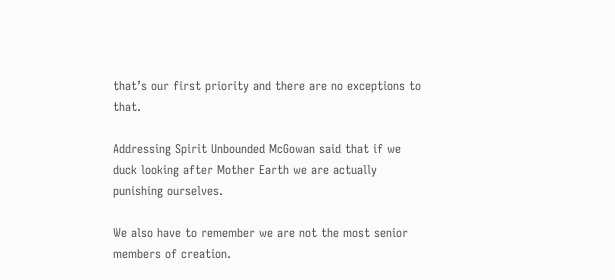that’s our first priority and there are no exceptions to that.

Addressing Spirit Unbounded McGowan said that if we duck looking after Mother Earth we are actually punishing ourselves.

We also have to remember we are not the most senior members of creation.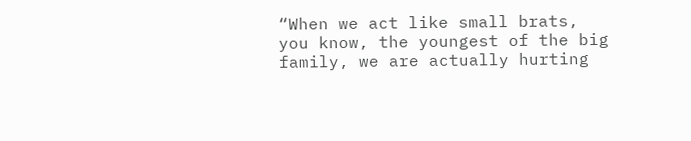“When we act like small brats, you know, the youngest of the big family, we are actually hurting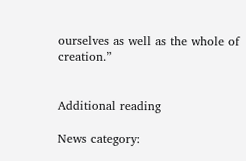ourselves as well as the whole of creation.”


Additional reading

News category: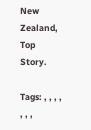New Zealand, Top Story.

Tags: , , , , , , ,